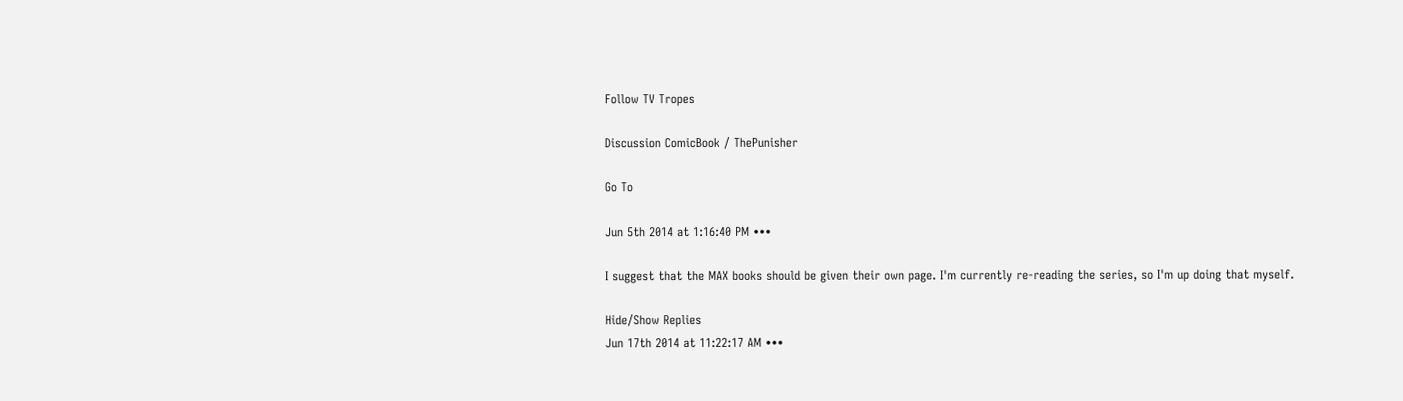Follow TV Tropes

Discussion ComicBook / ThePunisher

Go To

Jun 5th 2014 at 1:16:40 PM •••

I suggest that the MAX books should be given their own page. I'm currently re-reading the series, so I'm up doing that myself.

Hide/Show Replies
Jun 17th 2014 at 11:22:17 AM •••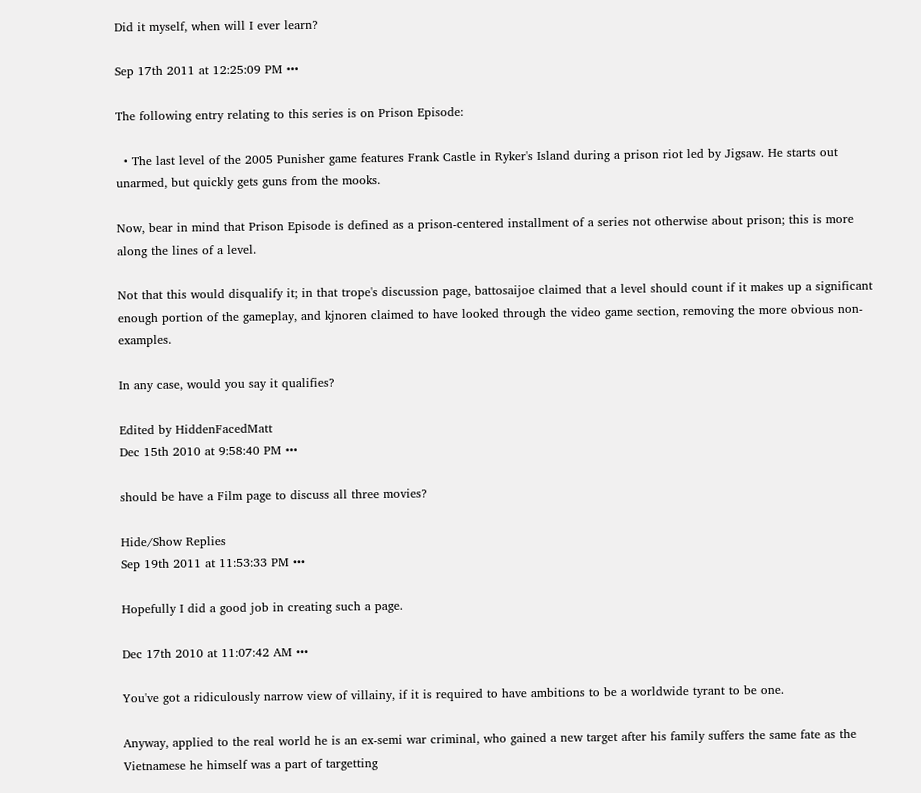Did it myself, when will I ever learn?

Sep 17th 2011 at 12:25:09 PM •••

The following entry relating to this series is on Prison Episode:

  • The last level of the 2005 Punisher game features Frank Castle in Ryker's Island during a prison riot led by Jigsaw. He starts out unarmed, but quickly gets guns from the mooks.

Now, bear in mind that Prison Episode is defined as a prison-centered installment of a series not otherwise about prison; this is more along the lines of a level.

Not that this would disqualify it; in that trope's discussion page, battosaijoe claimed that a level should count if it makes up a significant enough portion of the gameplay, and kjnoren claimed to have looked through the video game section, removing the more obvious non-examples.

In any case, would you say it qualifies?

Edited by HiddenFacedMatt
Dec 15th 2010 at 9:58:40 PM •••

should be have a Film page to discuss all three movies?

Hide/Show Replies
Sep 19th 2011 at 11:53:33 PM •••

Hopefully I did a good job in creating such a page.

Dec 17th 2010 at 11:07:42 AM •••

You've got a ridiculously narrow view of villainy, if it is required to have ambitions to be a worldwide tyrant to be one.

Anyway, applied to the real world he is an ex-semi war criminal, who gained a new target after his family suffers the same fate as the Vietnamese he himself was a part of targetting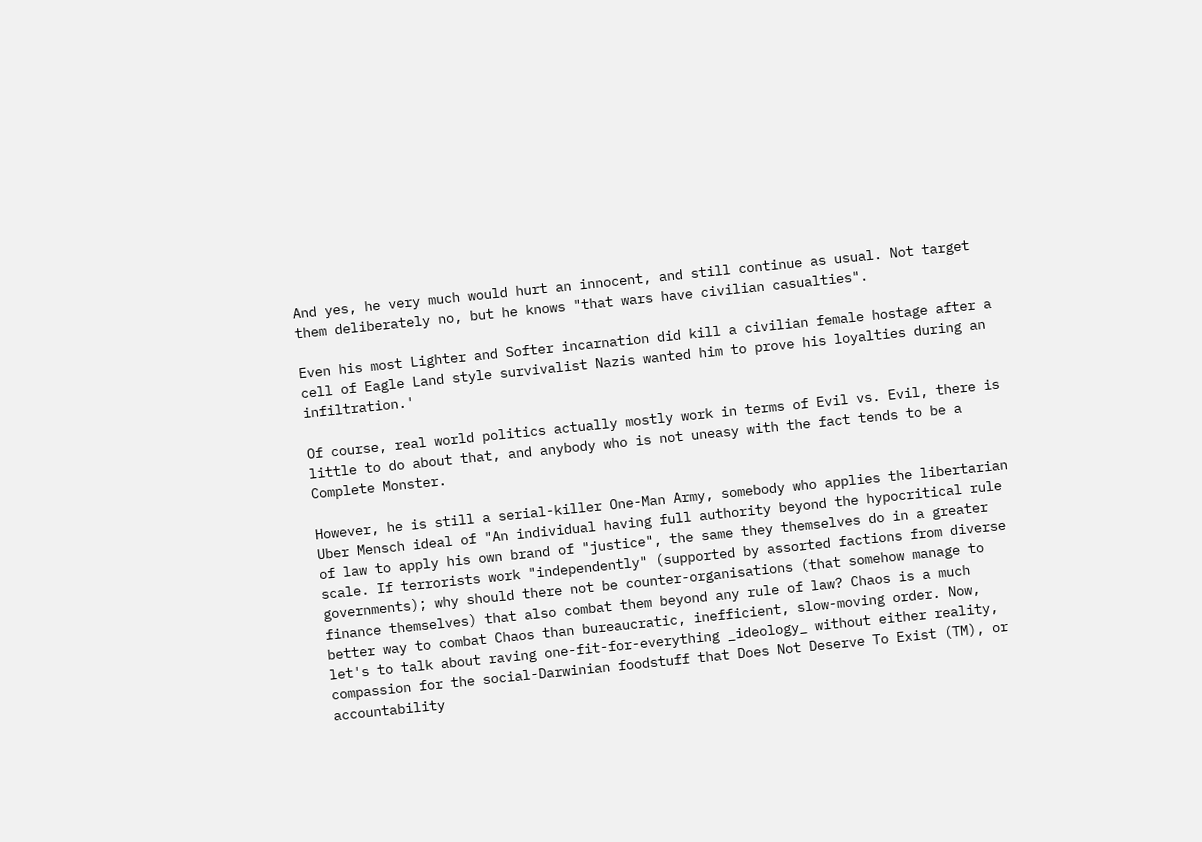And yes, he very much would hurt an innocent, and still continue as usual. Not target them deliberately no, but he knows "that wars have civilian casualties".

Even his most Lighter and Softer incarnation did kill a civilian female hostage after a cell of Eagle Land style survivalist Nazis wanted him to prove his loyalties during an infiltration.'

Of course, real world politics actually mostly work in terms of Evil vs. Evil, there is little to do about that, and anybody who is not uneasy with the fact tends to be a Complete Monster.

However, he is still a serial-killer One-Man Army, somebody who applies the libertarian Uber Mensch ideal of "An individual having full authority beyond the hypocritical rule of law to apply his own brand of "justice", the same they themselves do in a greater scale. If terrorists work "independently" (supported by assorted factions from diverse governments); why should there not be counter-organisations (that somehow manage to finance themselves) that also combat them beyond any rule of law? Chaos is a much better way to combat Chaos than bureaucratic, inefficient, slow-moving order. Now, let's to talk about raving one-fit-for-everything _ideology_ without either reality, compassion for the social-Darwinian foodstuff that Does Not Deserve To Exist (TM), or accountability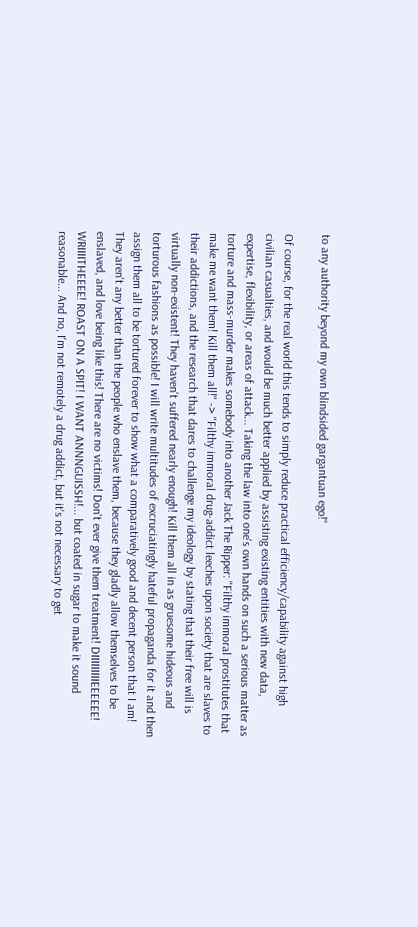to any authority beyond my own blindsided gargantuan ego!"

Of course, for the real world this tends to simply reduce practical efficiency/capability against high civilian casualties, and would be much better applied by assisting existing entities with new data, expertise, flexibility, or areas of attack... Taking the law into one's own hands on such a serious matter as torture and mass-murder makes somebody into another Jack The Ripper: "Filthy immoral prostitutes that make me want them! Kill them all!" -> "Filthy immoral drug-addict leeches upon society that are slaves to their addictions, and the research that dares to challenge my ideology by stating that their free will is virtually non-existent! They haven't suffered nearly enough! Kill them all in as gruesome hideous and torturous fashions as possible! I will write multitudes of excruciatingly hateful propaganda for it and then assign them all to be tortured forever to show what a comparatively good and decent person that I am! They aren't any better than the people who enslave them, because they gladly allow themselves to be enslaved, and love being like this! There are no victims! Don't ever give them treatment! DIIIIIIIIIEEEEEE! WRIIIITHEEEE! ROAST ON A SPIT! I WANT ANNNGUISSH!... but coated in sugar to make it sound reasonable... And no, I'm not remotely a drug addict, but it's not necessary to get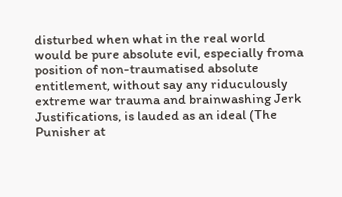disturbed when what in the real world would be pure absolute evil, especially froma position of non-traumatised absolute entitlement, without say any riduculously extreme war trauma and brainwashing Jerk Justifications, is lauded as an ideal (The Punisher at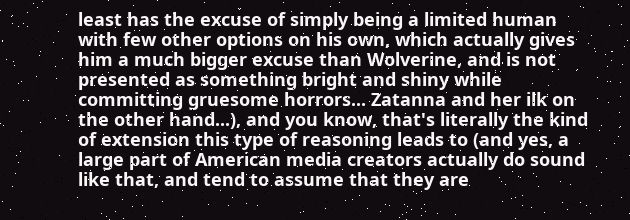least has the excuse of simply being a limited human with few other options on his own, which actually gives him a much bigger excuse than Wolverine, and is not presented as something bright and shiny while committing gruesome horrors... Zatanna and her ilk on the other hand...), and you know, that's literally the kind of extension this type of reasoning leads to (and yes, a large part of American media creators actually do sound like that, and tend to assume that they are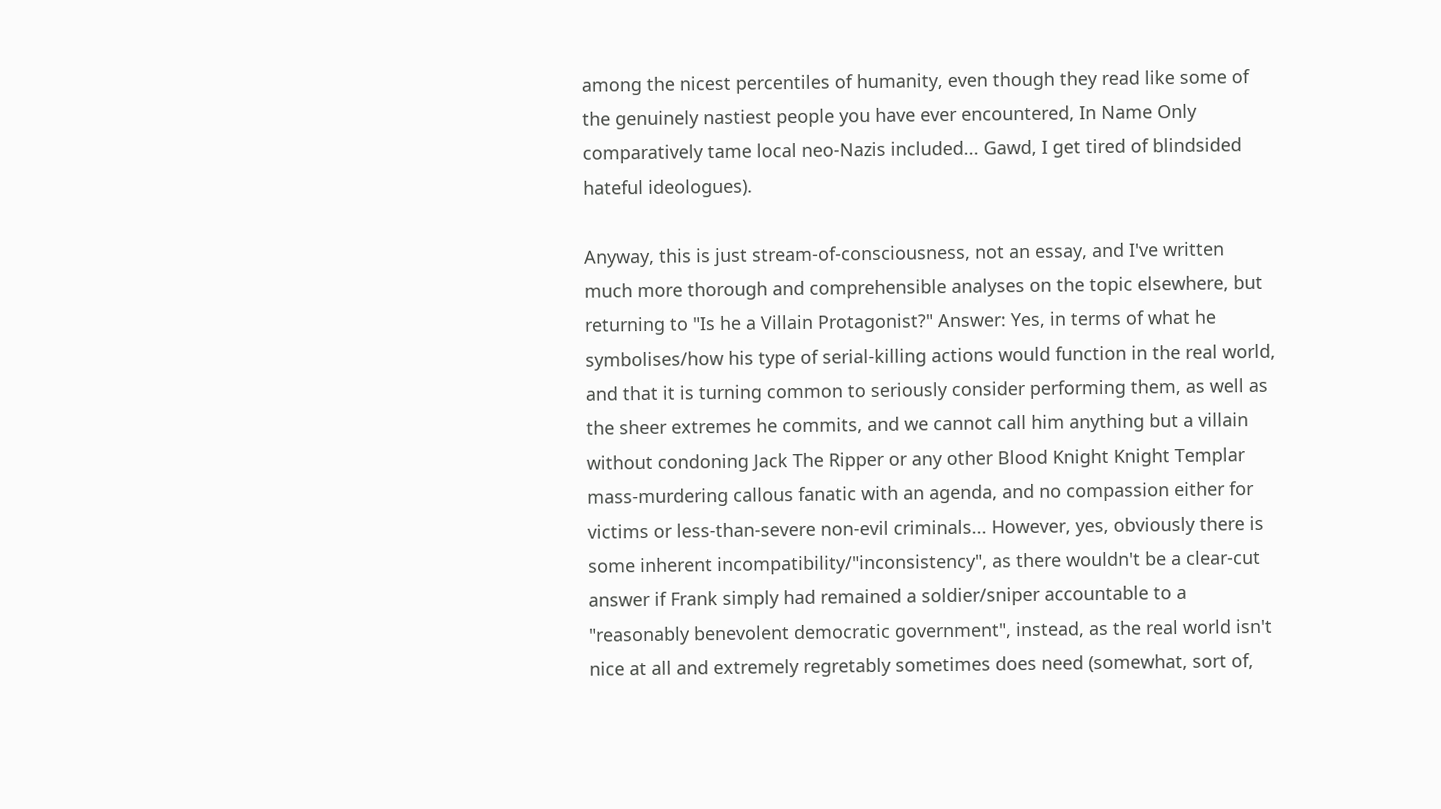among the nicest percentiles of humanity, even though they read like some of the genuinely nastiest people you have ever encountered, In Name Only comparatively tame local neo-Nazis included... Gawd, I get tired of blindsided hateful ideologues).

Anyway, this is just stream-of-consciousness, not an essay, and I've written much more thorough and comprehensible analyses on the topic elsewhere, but returning to "Is he a Villain Protagonist?" Answer: Yes, in terms of what he symbolises/how his type of serial-killing actions would function in the real world, and that it is turning common to seriously consider performing them, as well as the sheer extremes he commits, and we cannot call him anything but a villain without condoning Jack The Ripper or any other Blood Knight Knight Templar mass-murdering callous fanatic with an agenda, and no compassion either for victims or less-than-severe non-evil criminals... However, yes, obviously there is some inherent incompatibility/"inconsistency", as there wouldn't be a clear-cut answer if Frank simply had remained a soldier/sniper accountable to a "reasonably benevolent democratic government", instead, as the real world isn't nice at all and extremely regretably sometimes does need (somewhat, sort of,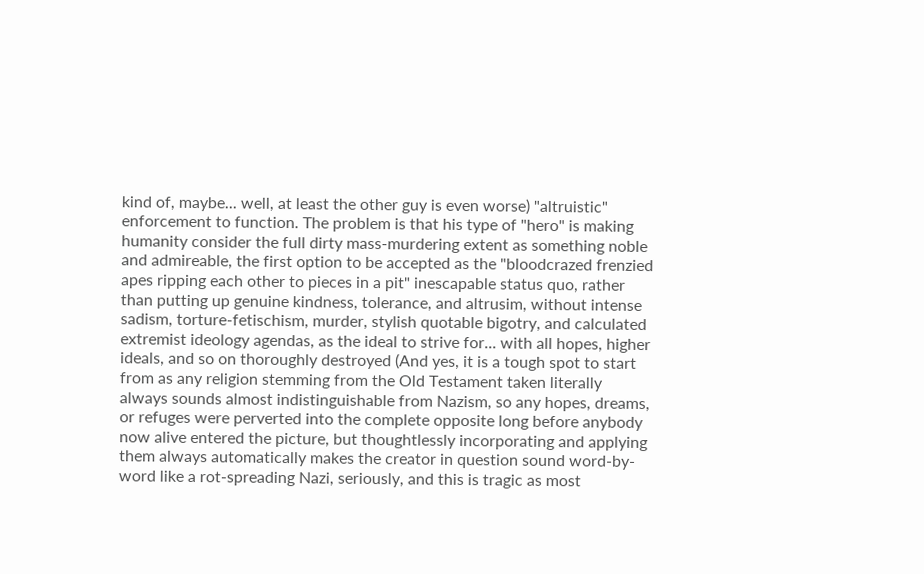kind of, maybe... well, at least the other guy is even worse) "altruistic" enforcement to function. The problem is that his type of "hero" is making humanity consider the full dirty mass-murdering extent as something noble and admireable, the first option to be accepted as the "bloodcrazed frenzied apes ripping each other to pieces in a pit" inescapable status quo, rather than putting up genuine kindness, tolerance, and altrusim, without intense sadism, torture-fetischism, murder, stylish quotable bigotry, and calculated extremist ideology agendas, as the ideal to strive for... with all hopes, higher ideals, and so on thoroughly destroyed (And yes, it is a tough spot to start from as any religion stemming from the Old Testament taken literally always sounds almost indistinguishable from Nazism, so any hopes, dreams, or refuges were perverted into the complete opposite long before anybody now alive entered the picture, but thoughtlessly incorporating and applying them always automatically makes the creator in question sound word-by-word like a rot-spreading Nazi, seriously, and this is tragic as most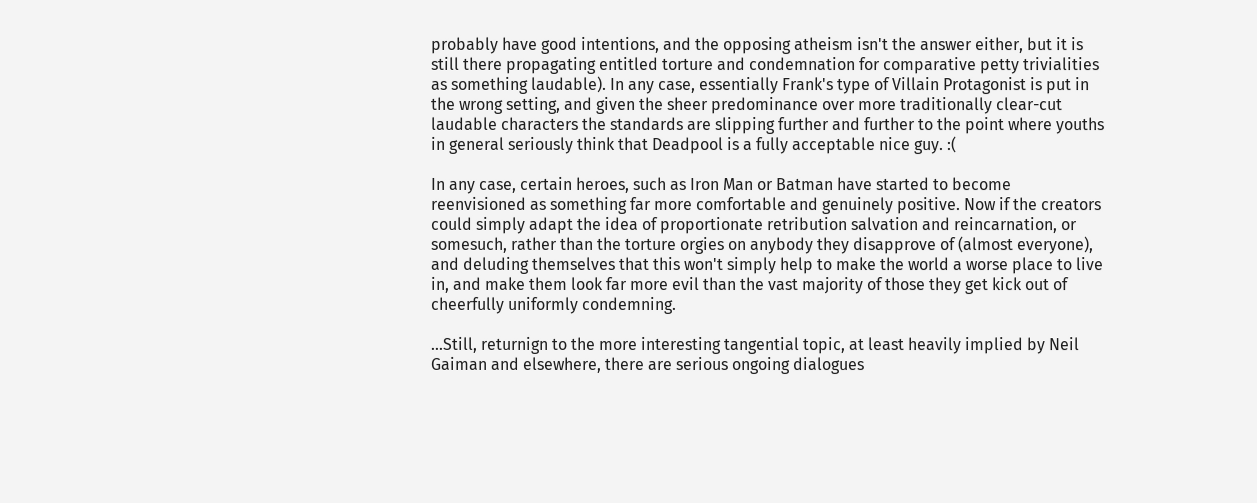probably have good intentions, and the opposing atheism isn't the answer either, but it is still there propagating entitled torture and condemnation for comparative petty trivialities as something laudable). In any case, essentially Frank's type of Villain Protagonist is put in the wrong setting, and given the sheer predominance over more traditionally clear-cut laudable characters the standards are slipping further and further to the point where youths in general seriously think that Deadpool is a fully acceptable nice guy. :(

In any case, certain heroes, such as Iron Man or Batman have started to become reenvisioned as something far more comfortable and genuinely positive. Now if the creators could simply adapt the idea of proportionate retribution salvation and reincarnation, or somesuch, rather than the torture orgies on anybody they disapprove of (almost everyone), and deluding themselves that this won't simply help to make the world a worse place to live in, and make them look far more evil than the vast majority of those they get kick out of cheerfully uniformly condemning.

...Still, returnign to the more interesting tangential topic, at least heavily implied by Neil Gaiman and elsewhere, there are serious ongoing dialogues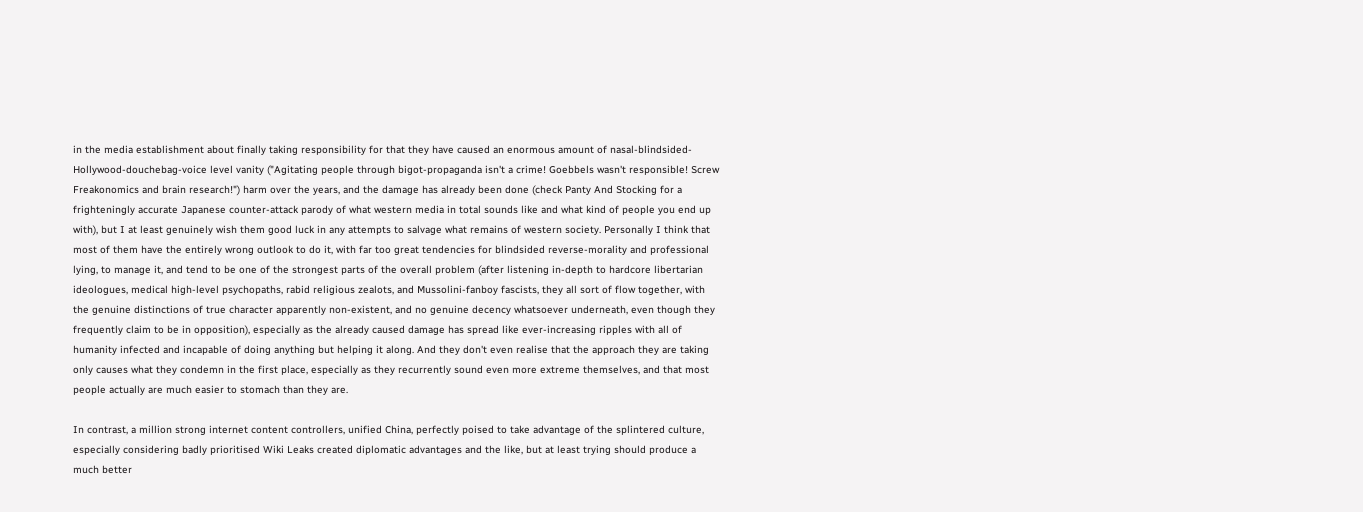in the media establishment about finally taking responsibility for that they have caused an enormous amount of nasal-blindsided-Hollywood-douchebag-voice level vanity ("Agitating people through bigot-propaganda isn't a crime! Goebbels wasn't responsible! Screw Freakonomics and brain research!") harm over the years, and the damage has already been done (check Panty And Stocking for a frighteningly accurate Japanese counter-attack parody of what western media in total sounds like and what kind of people you end up with), but I at least genuinely wish them good luck in any attempts to salvage what remains of western society. Personally I think that most of them have the entirely wrong outlook to do it, with far too great tendencies for blindsided reverse-morality and professional lying, to manage it, and tend to be one of the strongest parts of the overall problem (after listening in-depth to hardcore libertarian ideologues, medical high-level psychopaths, rabid religious zealots, and Mussolini-fanboy fascists, they all sort of flow together, with the genuine distinctions of true character apparently non-existent, and no genuine decency whatsoever underneath, even though they frequently claim to be in opposition), especially as the already caused damage has spread like ever-increasing ripples with all of humanity infected and incapable of doing anything but helping it along. And they don't even realise that the approach they are taking only causes what they condemn in the first place, especially as they recurrently sound even more extreme themselves, and that most people actually are much easier to stomach than they are.

In contrast, a million strong internet content controllers, unified China, perfectly poised to take advantage of the splintered culture, especially considering badly prioritised Wiki Leaks created diplomatic advantages and the like, but at least trying should produce a much better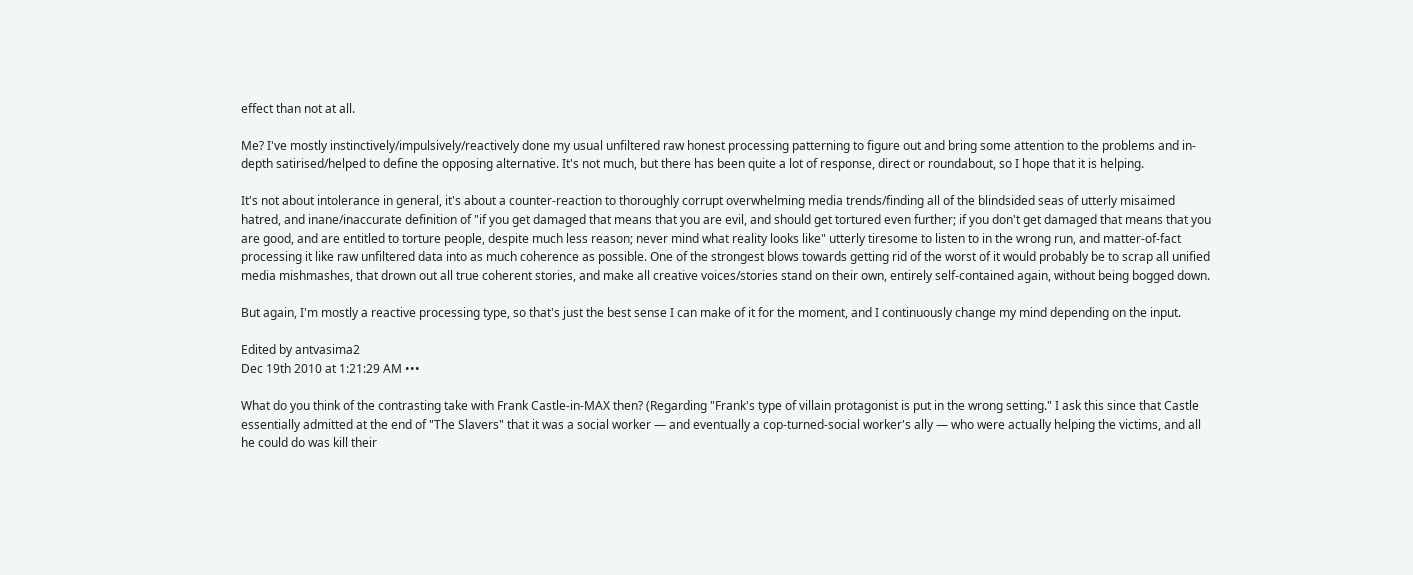effect than not at all.

Me? I've mostly instinctively/impulsively/reactively done my usual unfiltered raw honest processing patterning to figure out and bring some attention to the problems and in-depth satirised/helped to define the opposing alternative. It's not much, but there has been quite a lot of response, direct or roundabout, so I hope that it is helping.

It's not about intolerance in general, it's about a counter-reaction to thoroughly corrupt overwhelming media trends/finding all of the blindsided seas of utterly misaimed hatred, and inane/inaccurate definition of "if you get damaged that means that you are evil, and should get tortured even further; if you don't get damaged that means that you are good, and are entitled to torture people, despite much less reason; never mind what reality looks like" utterly tiresome to listen to in the wrong run, and matter-of-fact processing it like raw unfiltered data into as much coherence as possible. One of the strongest blows towards getting rid of the worst of it would probably be to scrap all unified media mishmashes, that drown out all true coherent stories, and make all creative voices/stories stand on their own, entirely self-contained again, without being bogged down.

But again, I'm mostly a reactive processing type, so that's just the best sense I can make of it for the moment, and I continuously change my mind depending on the input.

Edited by antvasima2
Dec 19th 2010 at 1:21:29 AM •••

What do you think of the contrasting take with Frank Castle-in-MAX then? (Regarding "Frank's type of villain protagonist is put in the wrong setting." I ask this since that Castle essentially admitted at the end of "The Slavers" that it was a social worker — and eventually a cop-turned-social worker's ally — who were actually helping the victims, and all he could do was kill their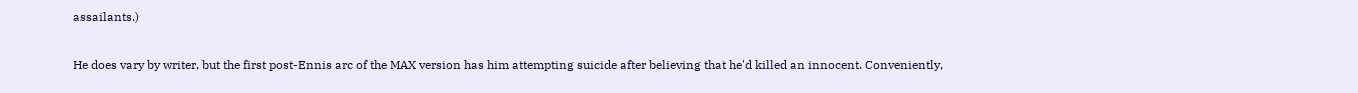assailants.)

He does vary by writer, but the first post-Ennis arc of the MAX version has him attempting suicide after believing that he'd killed an innocent. Conveniently,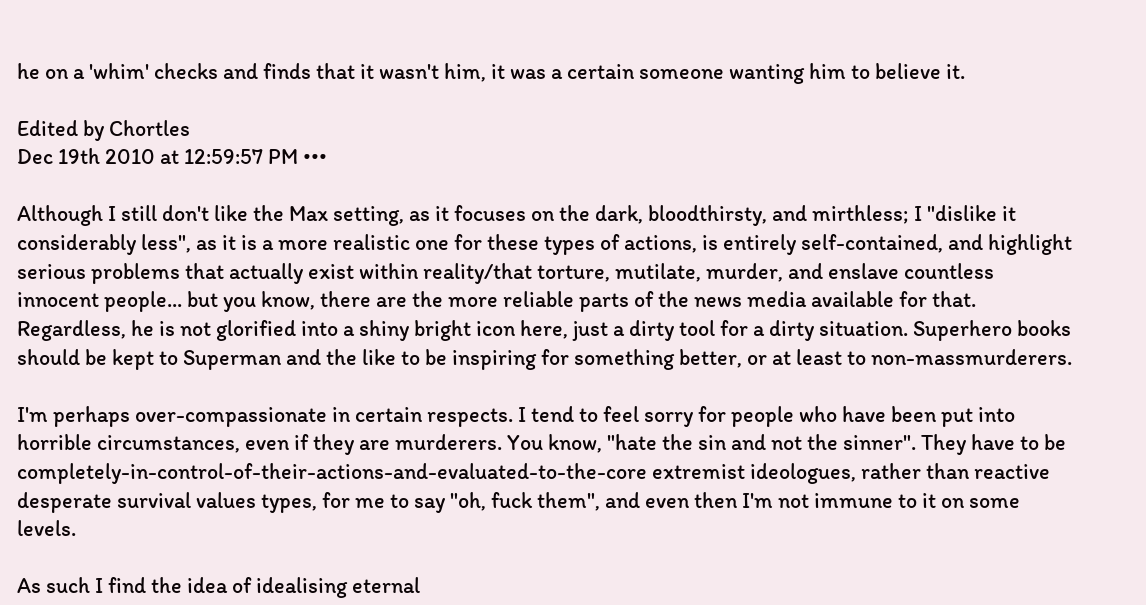he on a 'whim' checks and finds that it wasn't him, it was a certain someone wanting him to believe it.

Edited by Chortles
Dec 19th 2010 at 12:59:57 PM •••

Although I still don't like the Max setting, as it focuses on the dark, bloodthirsty, and mirthless; I "dislike it considerably less", as it is a more realistic one for these types of actions, is entirely self-contained, and highlight serious problems that actually exist within reality/that torture, mutilate, murder, and enslave countless innocent people... but you know, there are the more reliable parts of the news media available for that. Regardless, he is not glorified into a shiny bright icon here, just a dirty tool for a dirty situation. Superhero books should be kept to Superman and the like to be inspiring for something better, or at least to non-massmurderers.

I'm perhaps over-compassionate in certain respects. I tend to feel sorry for people who have been put into horrible circumstances, even if they are murderers. You know, "hate the sin and not the sinner". They have to be completely-in-control-of-their-actions-and-evaluated-to-the-core extremist ideologues, rather than reactive desperate survival values types, for me to say "oh, fuck them", and even then I'm not immune to it on some levels.

As such I find the idea of idealising eternal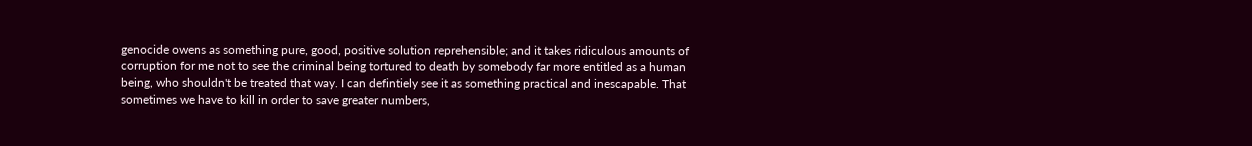genocide owens as something pure, good, positive solution reprehensible; and it takes ridiculous amounts of corruption for me not to see the criminal being tortured to death by somebody far more entitled as a human being, who shouldn't be treated that way. I can defintiely see it as something practical and inescapable. That sometimes we have to kill in order to save greater numbers,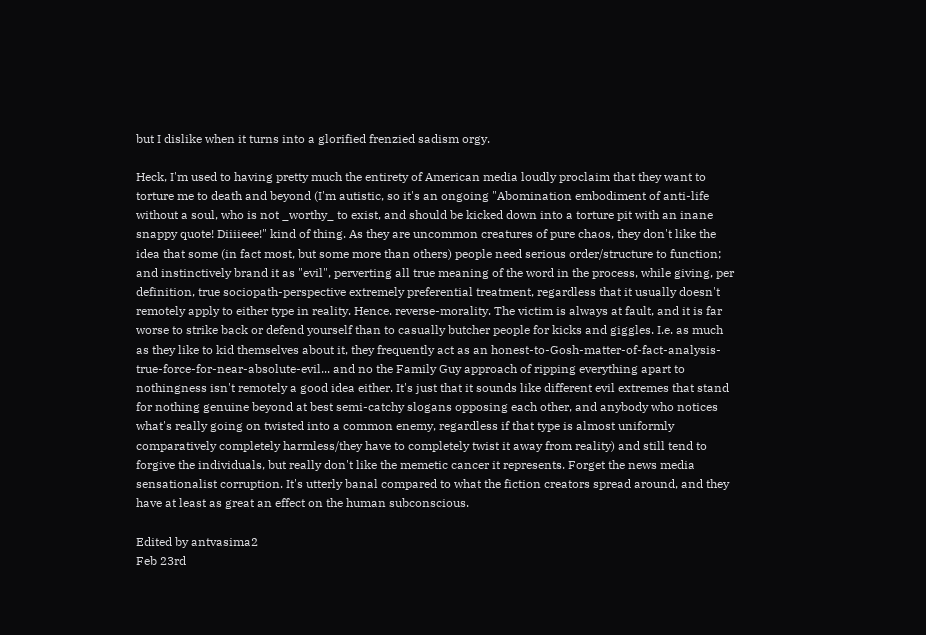but I dislike when it turns into a glorified frenzied sadism orgy.

Heck, I'm used to having pretty much the entirety of American media loudly proclaim that they want to torture me to death and beyond (I'm autistic, so it's an ongoing "Abomination embodiment of anti-life without a soul, who is not _worthy_ to exist, and should be kicked down into a torture pit with an inane snappy quote! Diiiieee!" kind of thing. As they are uncommon creatures of pure chaos, they don't like the idea that some (in fact most, but some more than others) people need serious order/structure to function; and instinctively brand it as "evil", perverting all true meaning of the word in the process, while giving, per definition, true sociopath-perspective extremely preferential treatment, regardless that it usually doesn't remotely apply to either type in reality. Hence. reverse-morality. The victim is always at fault, and it is far worse to strike back or defend yourself than to casually butcher people for kicks and giggles. I.e. as much as they like to kid themselves about it, they frequently act as an honest-to-Gosh-matter-of-fact-analysis-true-force-for-near-absolute-evil... and no the Family Guy approach of ripping everything apart to nothingness isn't remotely a good idea either. It's just that it sounds like different evil extremes that stand for nothing genuine beyond at best semi-catchy slogans opposing each other, and anybody who notices what's really going on twisted into a common enemy, regardless if that type is almost uniformly comparatively completely harmless/they have to completely twist it away from reality) and still tend to forgive the individuals, but really don't like the memetic cancer it represents. Forget the news media sensationalist corruption. It's utterly banal compared to what the fiction creators spread around, and they have at least as great an effect on the human subconscious.

Edited by antvasima2
Feb 23rd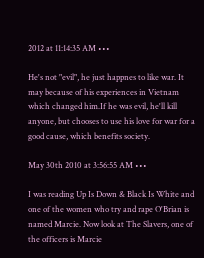2012 at 11:14:35 AM •••

He's not "evil", he just happnes to like war. It may because of his experiences in Vietnam which changed him.If he was evil, he'll kill anyone, but chooses to use his love for war for a good cause, which benefits society.

May 30th 2010 at 3:56:55 AM •••

I was reading Up Is Down & Black Is White and one of the women who try and rape O'Brian is named Marcie. Now look at The Slavers, one of the officers is Marcie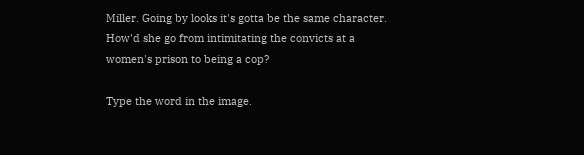Miller. Going by looks it's gotta be the same character. How'd she go from intimitating the convicts at a women's prison to being a cop?

Type the word in the image.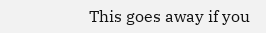This goes away if you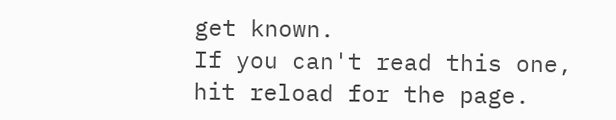get known.
If you can't read this one, hit reload for the page.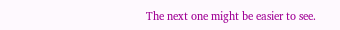The next one might be easier to see.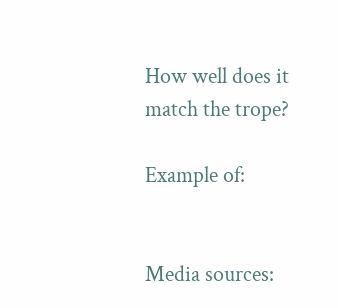How well does it match the trope?

Example of:


Media sources: